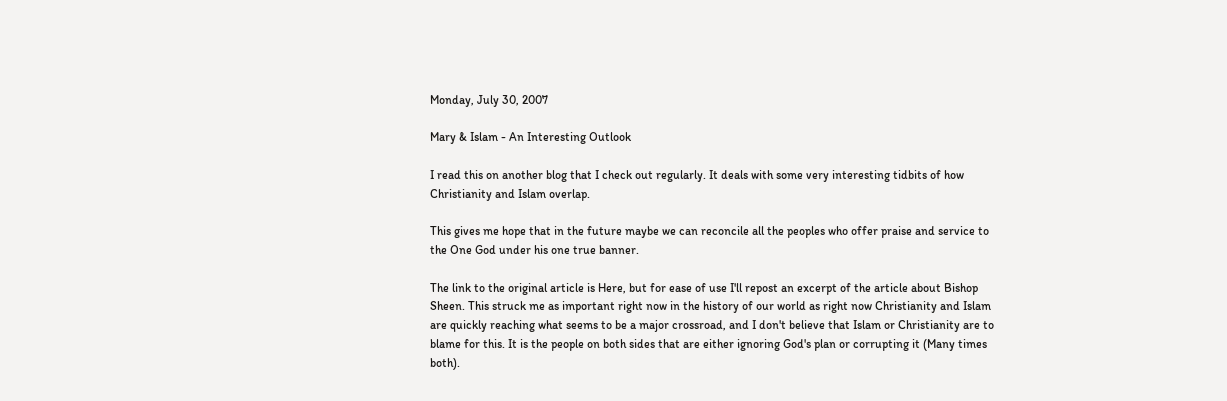Monday, July 30, 2007

Mary & Islam - An Interesting Outlook

I read this on another blog that I check out regularly. It deals with some very interesting tidbits of how Christianity and Islam overlap.

This gives me hope that in the future maybe we can reconcile all the peoples who offer praise and service to the One God under his one true banner.

The link to the original article is Here, but for ease of use I'll repost an excerpt of the article about Bishop Sheen. This struck me as important right now in the history of our world as right now Christianity and Islam are quickly reaching what seems to be a major crossroad, and I don't believe that Islam or Christianity are to blame for this. It is the people on both sides that are either ignoring God's plan or corrupting it (Many times both).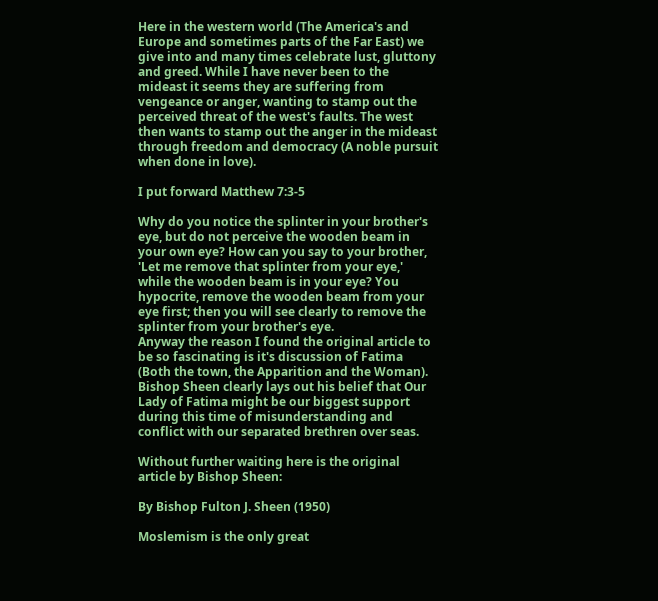Here in the western world (The America's and Europe and sometimes parts of the Far East) we give into and many times celebrate lust, gluttony and greed. While I have never been to the mideast it seems they are suffering from vengeance or anger, wanting to stamp out the perceived threat of the west's faults. The west then wants to stamp out the anger in the mideast through freedom and democracy (A noble pursuit when done in love).

I put forward Matthew 7:3-5

Why do you notice the splinter in your brother's eye, but do not perceive the wooden beam in your own eye? How can you say to your brother, 'Let me remove that splinter from your eye,' while the wooden beam is in your eye? You hypocrite, remove the wooden beam from your eye first; then you will see clearly to remove the splinter from your brother's eye.
Anyway the reason I found the original article to be so fascinating is it's discussion of Fatima (Both the town, the Apparition and the Woman). Bishop Sheen clearly lays out his belief that Our Lady of Fatima might be our biggest support during this time of misunderstanding and conflict with our separated brethren over seas.

Without further waiting here is the original article by Bishop Sheen:

By Bishop Fulton J. Sheen (1950)

Moslemism is the only great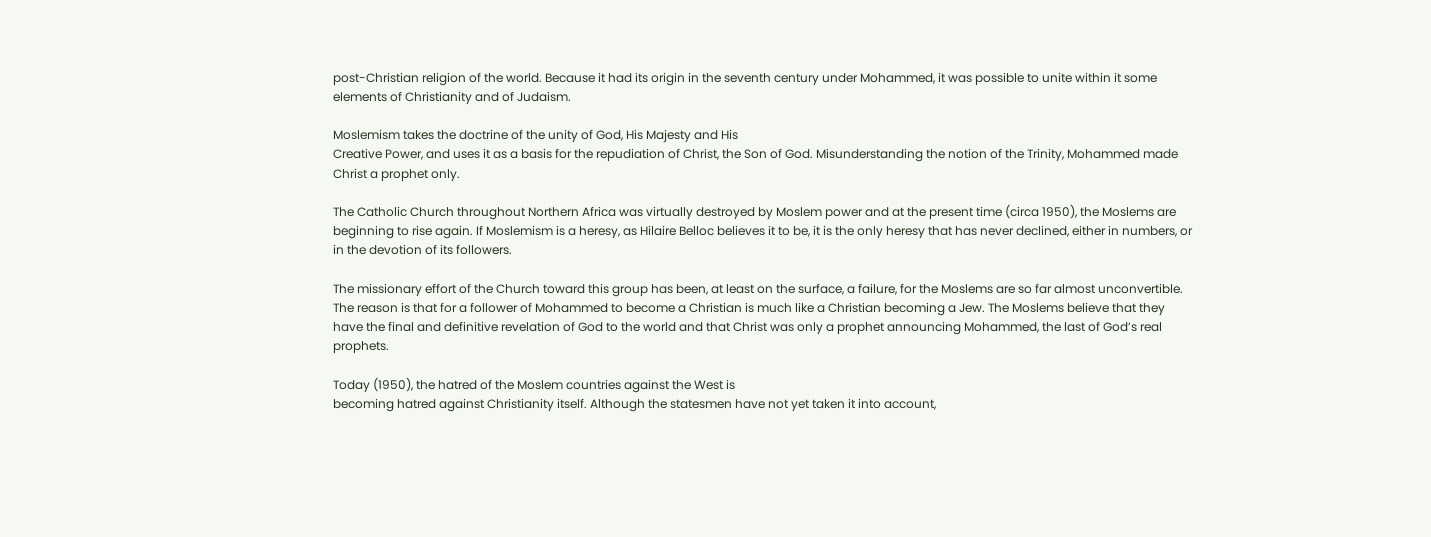post-Christian religion of the world. Because it had its origin in the seventh century under Mohammed, it was possible to unite within it some elements of Christianity and of Judaism.

Moslemism takes the doctrine of the unity of God, His Majesty and His
Creative Power, and uses it as a basis for the repudiation of Christ, the Son of God. Misunderstanding the notion of the Trinity, Mohammed made Christ a prophet only.

The Catholic Church throughout Northern Africa was virtually destroyed by Moslem power and at the present time (circa 1950), the Moslems are beginning to rise again. If Moslemism is a heresy, as Hilaire Belloc believes it to be, it is the only heresy that has never declined, either in numbers, or in the devotion of its followers.

The missionary effort of the Church toward this group has been, at least on the surface, a failure, for the Moslems are so far almost unconvertible. The reason is that for a follower of Mohammed to become a Christian is much like a Christian becoming a Jew. The Moslems believe that they have the final and definitive revelation of God to the world and that Christ was only a prophet announcing Mohammed, the last of God’s real prophets.

Today (1950), the hatred of the Moslem countries against the West is
becoming hatred against Christianity itself. Although the statesmen have not yet taken it into account,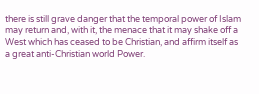there is still grave danger that the temporal power of Islam may return and, with it, the menace that it may shake off a West which has ceased to be Christian, and affirm itself as a great anti-Christian world Power.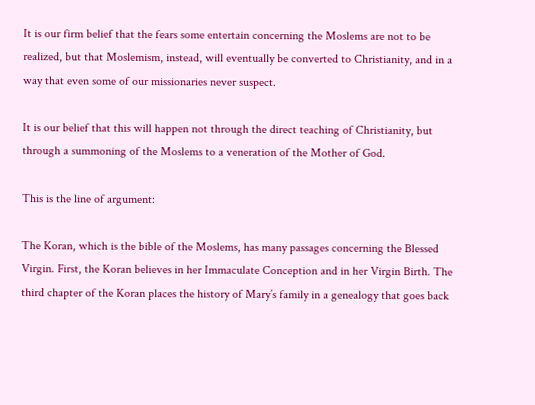It is our firm belief that the fears some entertain concerning the Moslems are not to be realized, but that Moslemism, instead, will eventually be converted to Christianity, and in a way that even some of our missionaries never suspect.

It is our belief that this will happen not through the direct teaching of Christianity, but through a summoning of the Moslems to a veneration of the Mother of God.

This is the line of argument:

The Koran, which is the bible of the Moslems, has many passages concerning the Blessed Virgin. First, the Koran believes in her Immaculate Conception and in her Virgin Birth. The third chapter of the Koran places the history of Mary’s family in a genealogy that goes back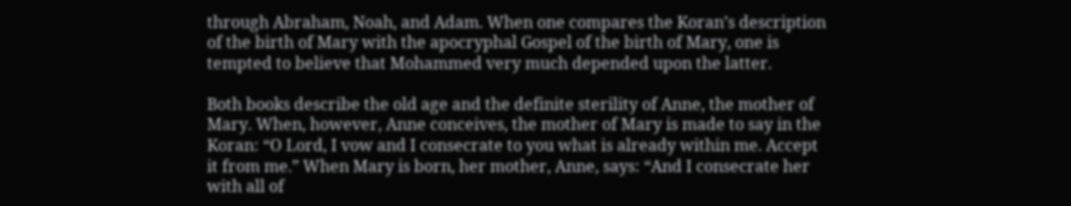through Abraham, Noah, and Adam. When one compares the Koran’s description of the birth of Mary with the apocryphal Gospel of the birth of Mary, one is tempted to believe that Mohammed very much depended upon the latter.

Both books describe the old age and the definite sterility of Anne, the mother of Mary. When, however, Anne conceives, the mother of Mary is made to say in the Koran: “O Lord, I vow and I consecrate to you what is already within me. Accept it from me.” When Mary is born, her mother, Anne, says: “And I consecrate her with all of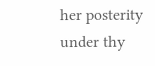her posterity under thy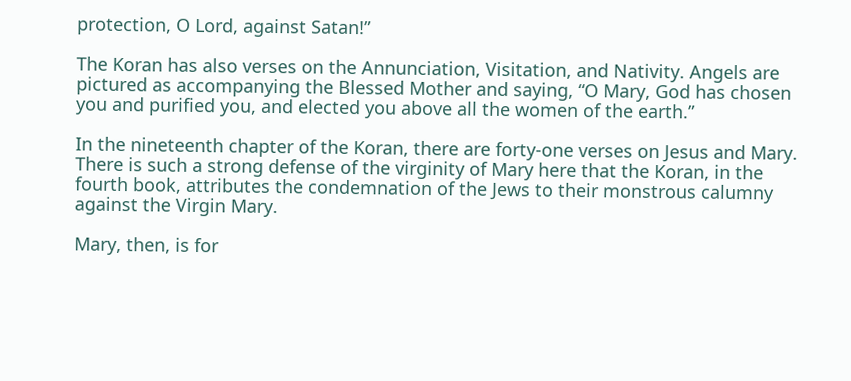protection, O Lord, against Satan!”

The Koran has also verses on the Annunciation, Visitation, and Nativity. Angels are pictured as accompanying the Blessed Mother and saying, “O Mary, God has chosen you and purified you, and elected you above all the women of the earth.”

In the nineteenth chapter of the Koran, there are forty-one verses on Jesus and Mary. There is such a strong defense of the virginity of Mary here that the Koran, in the fourth book, attributes the condemnation of the Jews to their monstrous calumny against the Virgin Mary.

Mary, then, is for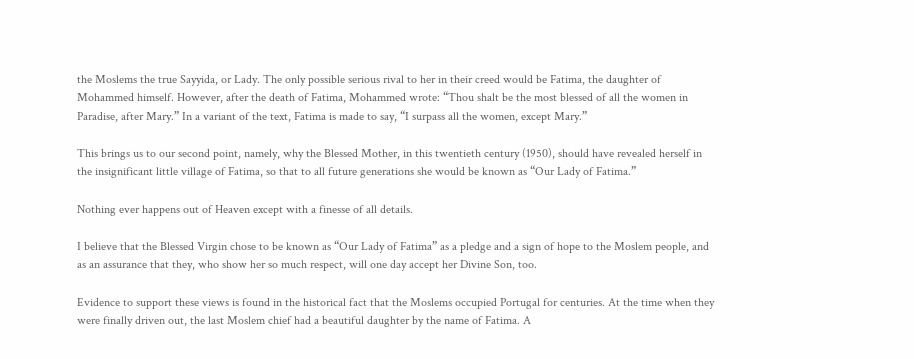the Moslems the true Sayyida, or Lady. The only possible serious rival to her in their creed would be Fatima, the daughter of Mohammed himself. However, after the death of Fatima, Mohammed wrote: “Thou shalt be the most blessed of all the women in Paradise, after Mary.” In a variant of the text, Fatima is made to say, “I surpass all the women, except Mary.”

This brings us to our second point, namely, why the Blessed Mother, in this twentieth century (1950), should have revealed herself in the insignificant little village of Fatima, so that to all future generations she would be known as “Our Lady of Fatima.”

Nothing ever happens out of Heaven except with a finesse of all details.

I believe that the Blessed Virgin chose to be known as “Our Lady of Fatima” as a pledge and a sign of hope to the Moslem people, and as an assurance that they, who show her so much respect, will one day accept her Divine Son, too.

Evidence to support these views is found in the historical fact that the Moslems occupied Portugal for centuries. At the time when they were finally driven out, the last Moslem chief had a beautiful daughter by the name of Fatima. A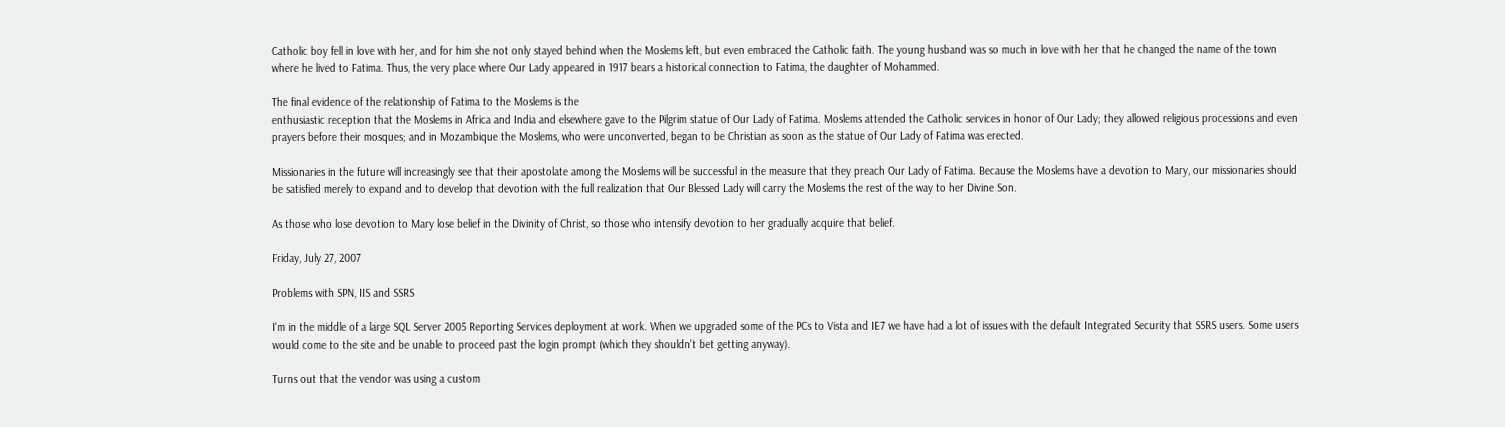Catholic boy fell in love with her, and for him she not only stayed behind when the Moslems left, but even embraced the Catholic faith. The young husband was so much in love with her that he changed the name of the town where he lived to Fatima. Thus, the very place where Our Lady appeared in 1917 bears a historical connection to Fatima, the daughter of Mohammed.

The final evidence of the relationship of Fatima to the Moslems is the
enthusiastic reception that the Moslems in Africa and India and elsewhere gave to the Pilgrim statue of Our Lady of Fatima. Moslems attended the Catholic services in honor of Our Lady; they allowed religious processions and even prayers before their mosques; and in Mozambique the Moslems, who were unconverted, began to be Christian as soon as the statue of Our Lady of Fatima was erected.

Missionaries in the future will increasingly see that their apostolate among the Moslems will be successful in the measure that they preach Our Lady of Fatima. Because the Moslems have a devotion to Mary, our missionaries should be satisfied merely to expand and to develop that devotion with the full realization that Our Blessed Lady will carry the Moslems the rest of the way to her Divine Son.

As those who lose devotion to Mary lose belief in the Divinity of Christ, so those who intensify devotion to her gradually acquire that belief.

Friday, July 27, 2007

Problems with SPN, IIS and SSRS

I'm in the middle of a large SQL Server 2005 Reporting Services deployment at work. When we upgraded some of the PCs to Vista and IE7 we have had a lot of issues with the default Integrated Security that SSRS users. Some users would come to the site and be unable to proceed past the login prompt (which they shouldn't bet getting anyway).

Turns out that the vendor was using a custom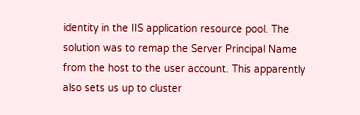identity in the IIS application resource pool. The solution was to remap the Server Principal Name from the host to the user account. This apparently also sets us up to cluster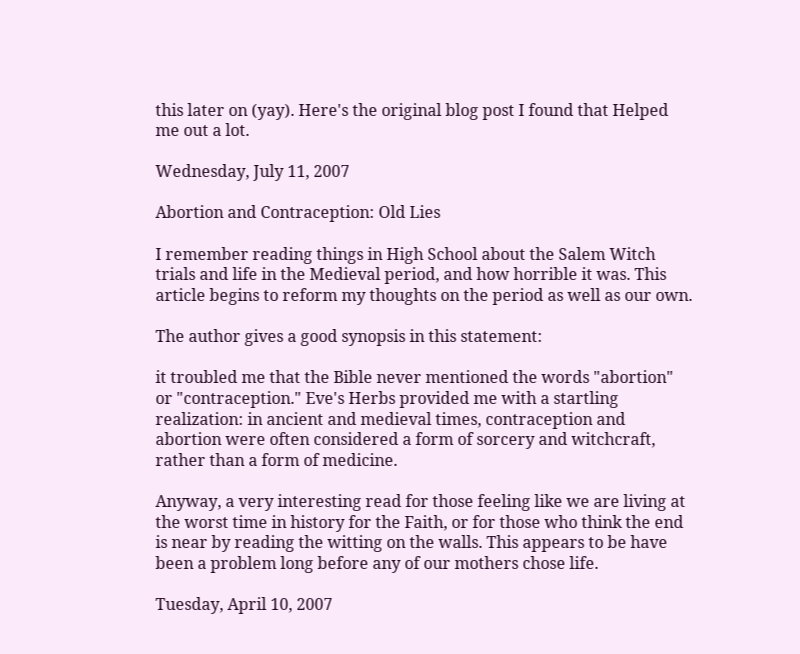this later on (yay). Here's the original blog post I found that Helped me out a lot.

Wednesday, July 11, 2007

Abortion and Contraception: Old Lies

I remember reading things in High School about the Salem Witch trials and life in the Medieval period, and how horrible it was. This article begins to reform my thoughts on the period as well as our own.

The author gives a good synopsis in this statement:

it troubled me that the Bible never mentioned the words "abortion" or "contraception." Eve's Herbs provided me with a startling realization: in ancient and medieval times, contraception and abortion were often considered a form of sorcery and witchcraft, rather than a form of medicine.

Anyway, a very interesting read for those feeling like we are living at the worst time in history for the Faith, or for those who think the end is near by reading the witting on the walls. This appears to be have been a problem long before any of our mothers chose life.

Tuesday, April 10, 2007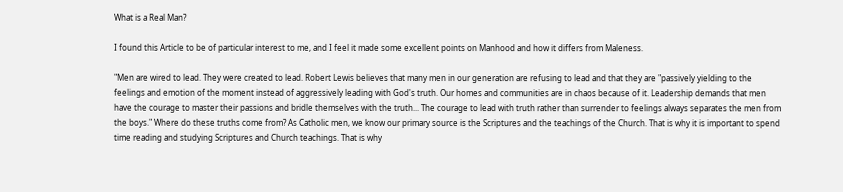What is a Real Man?

I found this Article to be of particular interest to me, and I feel it made some excellent points on Manhood and how it differs from Maleness.

"Men are wired to lead. They were created to lead. Robert Lewis believes that many men in our generation are refusing to lead and that they are "passively yielding to the feelings and emotion of the moment instead of aggressively leading with God's truth. Our homes and communities are in chaos because of it. Leadership demands that men have the courage to master their passions and bridle themselves with the truth... The courage to lead with truth rather than surrender to feelings always separates the men from the boys." Where do these truths come from? As Catholic men, we know our primary source is the Scriptures and the teachings of the Church. That is why it is important to spend time reading and studying Scriptures and Church teachings. That is why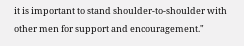it is important to stand shoulder-to-shoulder with other men for support and encouragement."